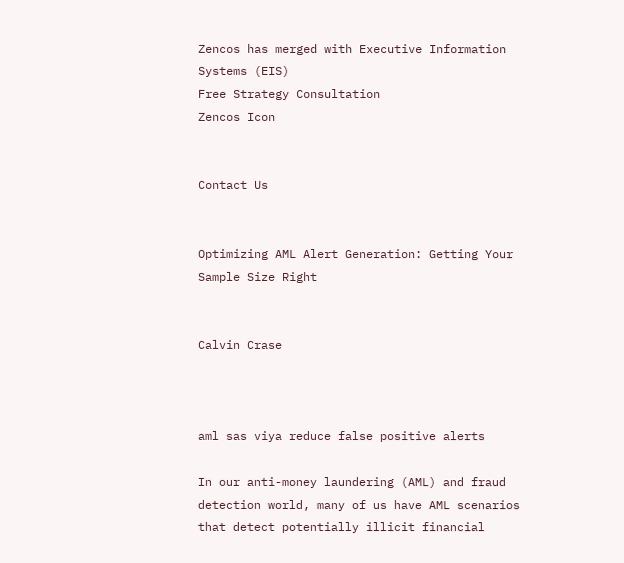Zencos has merged with Executive Information Systems (EIS)
Free Strategy Consultation
Zencos Icon


Contact Us


Optimizing AML Alert Generation: Getting Your Sample Size Right


Calvin Crase



aml sas viya reduce false positive alerts

In our anti-money laundering (AML) and fraud detection world, many of us have AML scenarios that detect potentially illicit financial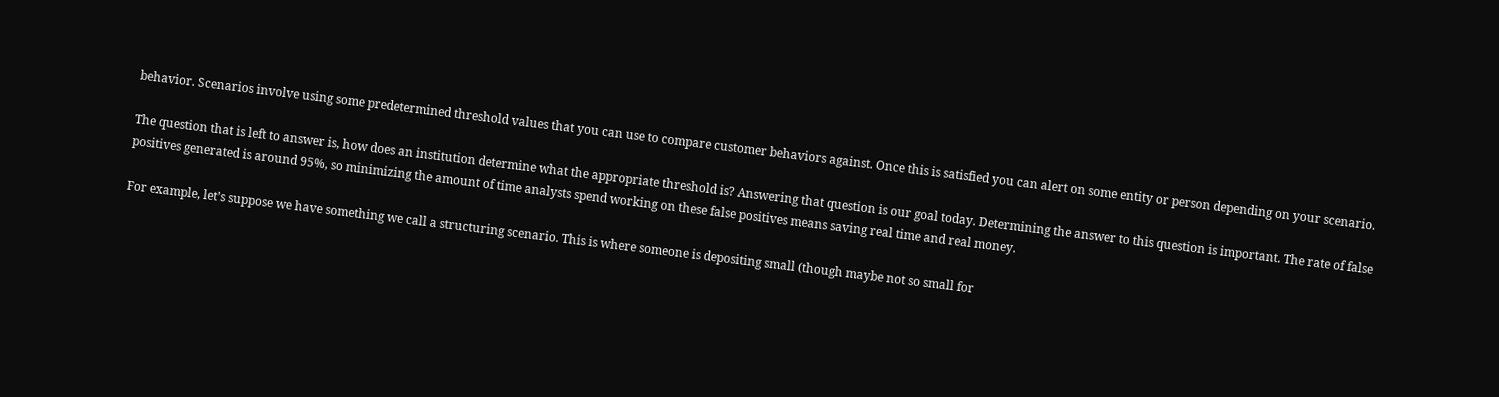behavior. Scenarios involve using some predetermined threshold values that you can use to compare customer behaviors against. Once this is satisfied you can alert on some entity or person depending on your scenario.

The question that is left to answer is, how does an institution determine what the appropriate threshold is? Answering that question is our goal today. Determining the answer to this question is important. The rate of false positives generated is around 95%, so minimizing the amount of time analysts spend working on these false positives means saving real time and real money.

For example, let’s suppose we have something we call a structuring scenario. This is where someone is depositing small (though maybe not so small for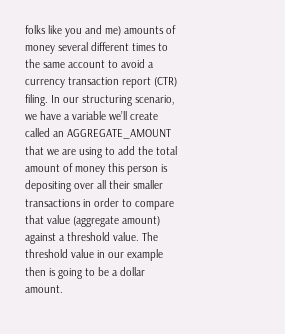folks like you and me) amounts of money several different times to the same account to avoid a currency transaction report (CTR) filing. In our structuring scenario, we have a variable we’ll create called an AGGREGATE_AMOUNT that we are using to add the total amount of money this person is depositing over all their smaller transactions in order to compare that value (aggregate amount) against a threshold value. The threshold value in our example then is going to be a dollar amount.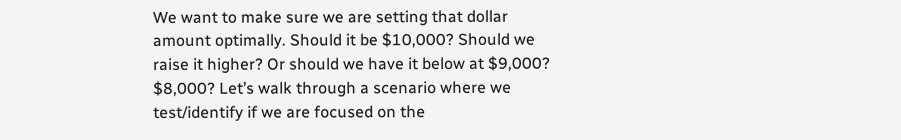We want to make sure we are setting that dollar amount optimally. Should it be $10,000? Should we raise it higher? Or should we have it below at $9,000? $8,000? Let’s walk through a scenario where we test/identify if we are focused on the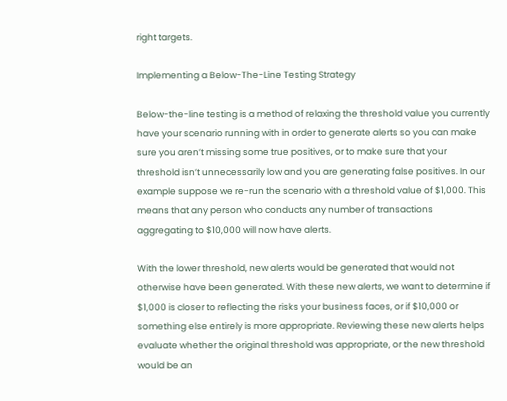right targets.

Implementing a Below-The-Line Testing Strategy

Below-the-line testing is a method of relaxing the threshold value you currently have your scenario running with in order to generate alerts so you can make sure you aren’t missing some true positives, or to make sure that your threshold isn’t unnecessarily low and you are generating false positives. In our example suppose we re-run the scenario with a threshold value of $1,000. This means that any person who conducts any number of transactions aggregating to $10,000 will now have alerts.

With the lower threshold, new alerts would be generated that would not otherwise have been generated. With these new alerts, we want to determine if $1,000 is closer to reflecting the risks your business faces, or if $10,000 or something else entirely is more appropriate. Reviewing these new alerts helps evaluate whether the original threshold was appropriate, or the new threshold would be an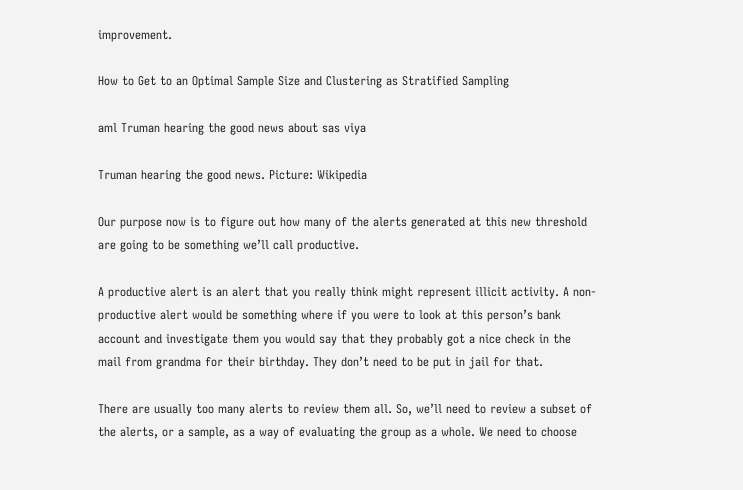improvement.

How to Get to an Optimal Sample Size and Clustering as Stratified Sampling

aml Truman hearing the good news about sas viya

Truman hearing the good news. Picture: Wikipedia

Our purpose now is to figure out how many of the alerts generated at this new threshold are going to be something we’ll call productive.

A productive alert is an alert that you really think might represent illicit activity. A non-productive alert would be something where if you were to look at this person’s bank account and investigate them you would say that they probably got a nice check in the mail from grandma for their birthday. They don’t need to be put in jail for that.

There are usually too many alerts to review them all. So, we’ll need to review a subset of the alerts, or a sample, as a way of evaluating the group as a whole. We need to choose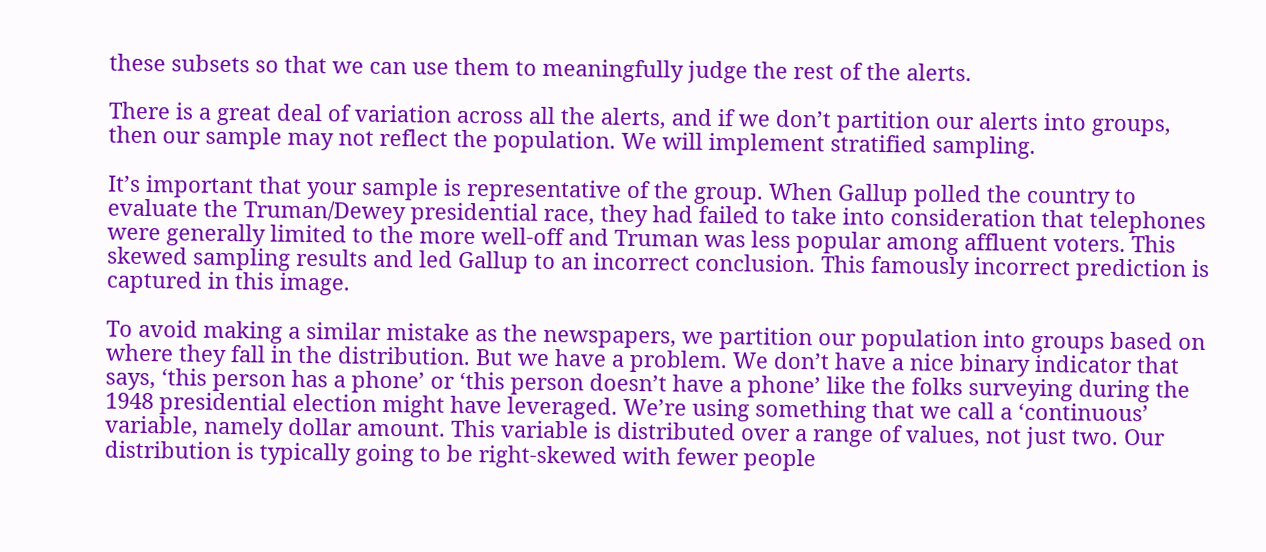these subsets so that we can use them to meaningfully judge the rest of the alerts.

There is a great deal of variation across all the alerts, and if we don’t partition our alerts into groups, then our sample may not reflect the population. We will implement stratified sampling.

It’s important that your sample is representative of the group. When Gallup polled the country to evaluate the Truman/Dewey presidential race, they had failed to take into consideration that telephones were generally limited to the more well-off and Truman was less popular among affluent voters. This skewed sampling results and led Gallup to an incorrect conclusion. This famously incorrect prediction is captured in this image.

To avoid making a similar mistake as the newspapers, we partition our population into groups based on where they fall in the distribution. But we have a problem. We don’t have a nice binary indicator that says, ‘this person has a phone’ or ‘this person doesn’t have a phone’ like the folks surveying during the 1948 presidential election might have leveraged. We’re using something that we call a ‘continuous’ variable, namely dollar amount. This variable is distributed over a range of values, not just two. Our distribution is typically going to be right-skewed with fewer people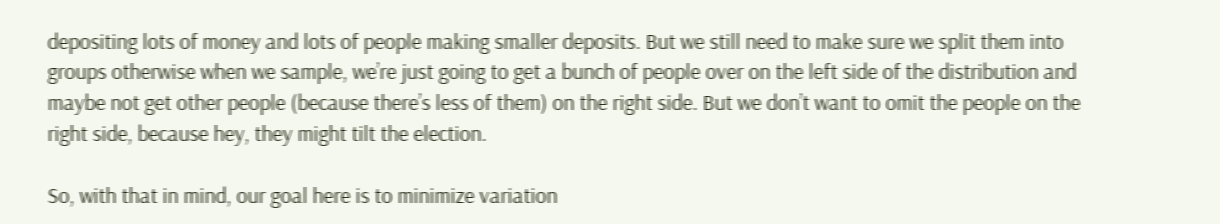depositing lots of money and lots of people making smaller deposits. But we still need to make sure we split them into groups otherwise when we sample, we’re just going to get a bunch of people over on the left side of the distribution and maybe not get other people (because there’s less of them) on the right side. But we don’t want to omit the people on the right side, because hey, they might tilt the election.

So, with that in mind, our goal here is to minimize variation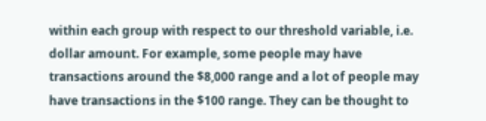within each group with respect to our threshold variable, i.e. dollar amount. For example, some people may have transactions around the $8,000 range and a lot of people may have transactions in the $100 range. They can be thought to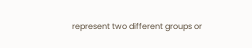represent two different groups or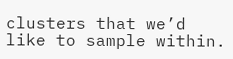clusters that we’d like to sample within.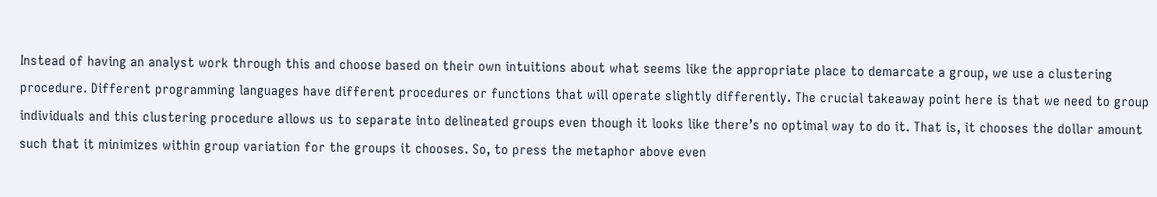Instead of having an analyst work through this and choose based on their own intuitions about what seems like the appropriate place to demarcate a group, we use a clustering procedure. Different programming languages have different procedures or functions that will operate slightly differently. The crucial takeaway point here is that we need to group individuals and this clustering procedure allows us to separate into delineated groups even though it looks like there’s no optimal way to do it. That is, it chooses the dollar amount such that it minimizes within group variation for the groups it chooses. So, to press the metaphor above even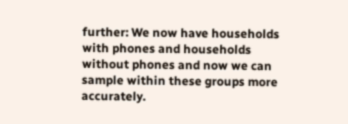further: We now have households with phones and households without phones and now we can sample within these groups more accurately.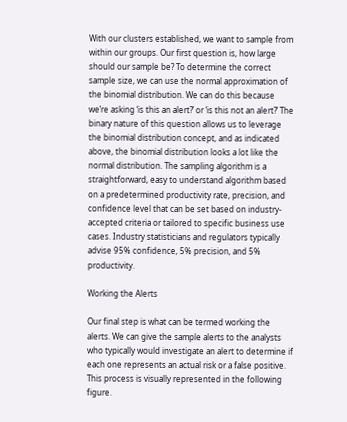With our clusters established, we want to sample from within our groups. Our first question is, how large should our sample be? To determine the correct sample size, we can use the normal approximation of the binomial distribution. We can do this because we’re asking ‘is this an alert?’ or ‘is this not an alert?’ The binary nature of this question allows us to leverage the binomial distribution concept, and as indicated above, the binomial distribution looks a lot like the normal distribution. The sampling algorithm is a straightforward, easy to understand algorithm based on a predetermined productivity rate, precision, and confidence level that can be set based on industry-accepted criteria or tailored to specific business use cases. Industry statisticians and regulators typically advise 95% confidence, 5% precision, and 5% productivity.

Working the Alerts

Our final step is what can be termed working the alerts. We can give the sample alerts to the analysts who typically would investigate an alert to determine if each one represents an actual risk or a false positive. This process is visually represented in the following figure.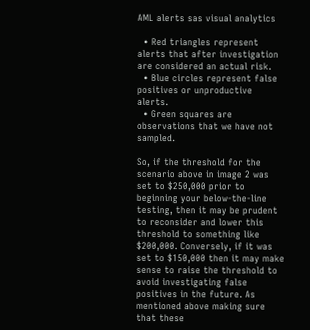AML alerts sas visual analytics

  • Red triangles represent alerts that after investigation are considered an actual risk.
  • Blue circles represent false positives or unproductive alerts.
  • Green squares are observations that we have not sampled.

So, if the threshold for the scenario above in image 2 was set to $250,000 prior to beginning your below-the-line testing, then it may be prudent to reconsider and lower this threshold to something like $200,000. Conversely, if it was set to $150,000 then it may make sense to raise the threshold to avoid investigating false positives in the future. As mentioned above making sure that these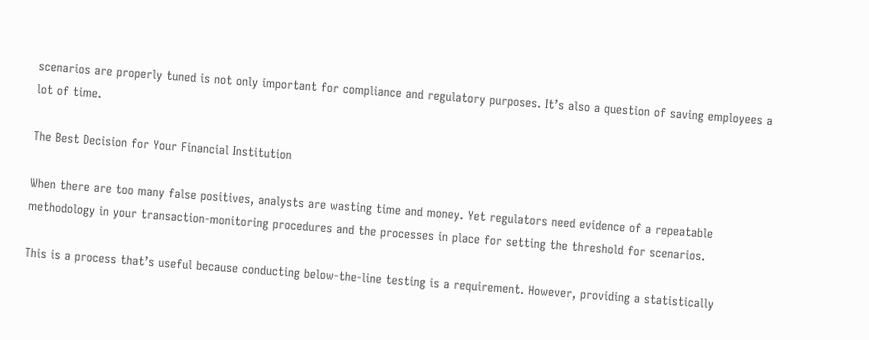scenarios are properly tuned is not only important for compliance and regulatory purposes. It’s also a question of saving employees a lot of time.

The Best Decision for Your Financial Institution

When there are too many false positives, analysts are wasting time and money. Yet regulators need evidence of a repeatable methodology in your transaction-monitoring procedures and the processes in place for setting the threshold for scenarios.

This is a process that’s useful because conducting below-the-line testing is a requirement. However, providing a statistically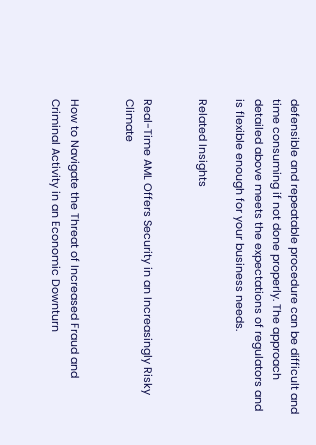defensible and repeatable procedure can be difficult and time consuming if not done properly. The approach detailed above meets the expectations of regulators and is flexible enough for your business needs.

Related Insights


Real-Time AML Offers Security in an Increasingly Risky Climate


How to Navigate the Threat of Increased Fraud and Criminal Activity in an Economic Downturn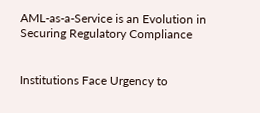AML-as-a-Service is an Evolution in Securing Regulatory Compliance


Institutions Face Urgency to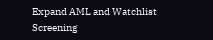Expand AML and Watchlist Screening